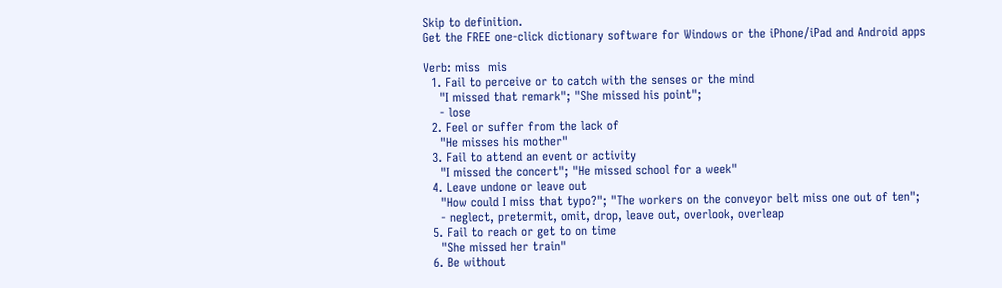Skip to definition.
Get the FREE one-click dictionary software for Windows or the iPhone/iPad and Android apps

Verb: miss  mis
  1. Fail to perceive or to catch with the senses or the mind
    "I missed that remark"; "She missed his point";
    - lose
  2. Feel or suffer from the lack of
    "He misses his mother"
  3. Fail to attend an event or activity
    "I missed the concert"; "He missed school for a week"
  4. Leave undone or leave out
    "How could I miss that typo?"; "The workers on the conveyor belt miss one out of ten";
    - neglect, pretermit, omit, drop, leave out, overlook, overleap
  5. Fail to reach or get to on time
    "She missed her train"
  6. Be without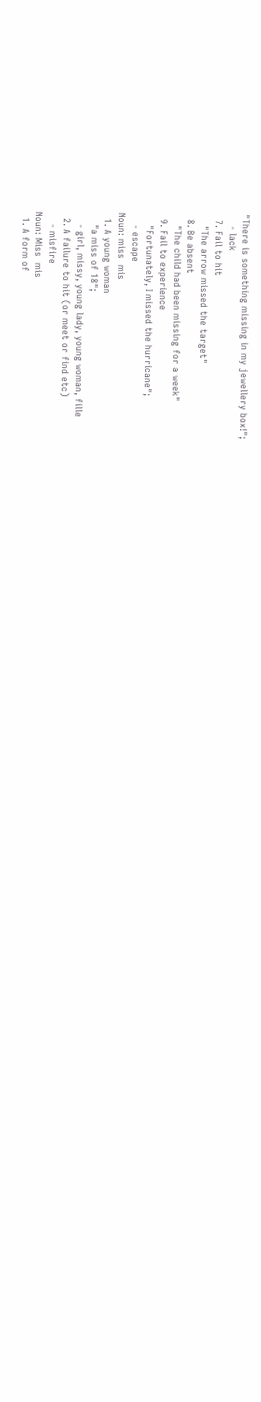"There is something missing in my jewellery box!";
    - lack
  7. Fail to hit
    "The arrow missed the target"
  8. Be absent
    "The child had been missing for a week"
  9. Fail to experience
    "Fortunately, I missed the hurricane";
    - escape
Noun: miss  mis
  1. A young woman
    "a miss of 18";
    - girl, missy, young lady, young woman, fille
  2. A failure to hit (or meet or find etc)
    - misfire
Noun: Miss  mis
  1. A form of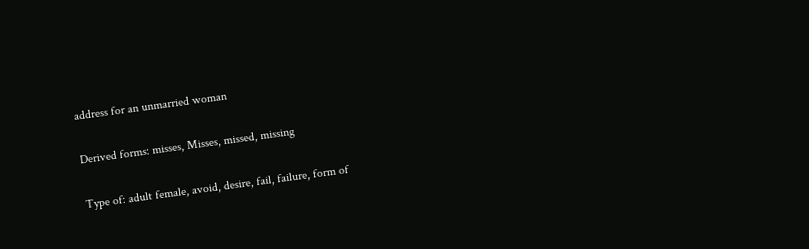address for an unmarried woman

Derived forms: misses, Misses, missed, missing

Type of: adult female, avoid, desire, fail, failure, form of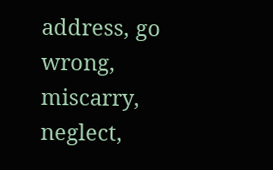address, go wrong, miscarry, neglect,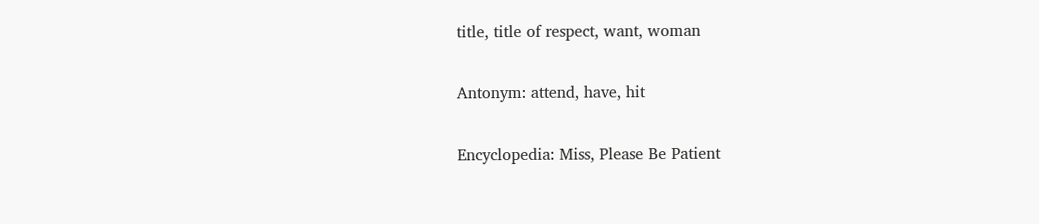title, title of respect, want, woman

Antonym: attend, have, hit

Encyclopedia: Miss, Please Be Patient